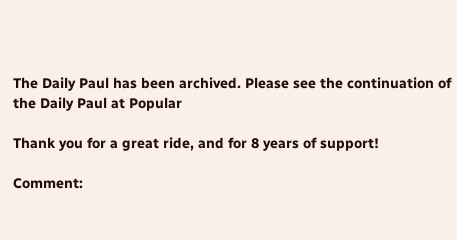The Daily Paul has been archived. Please see the continuation of the Daily Paul at Popular

Thank you for a great ride, and for 8 years of support!

Comment: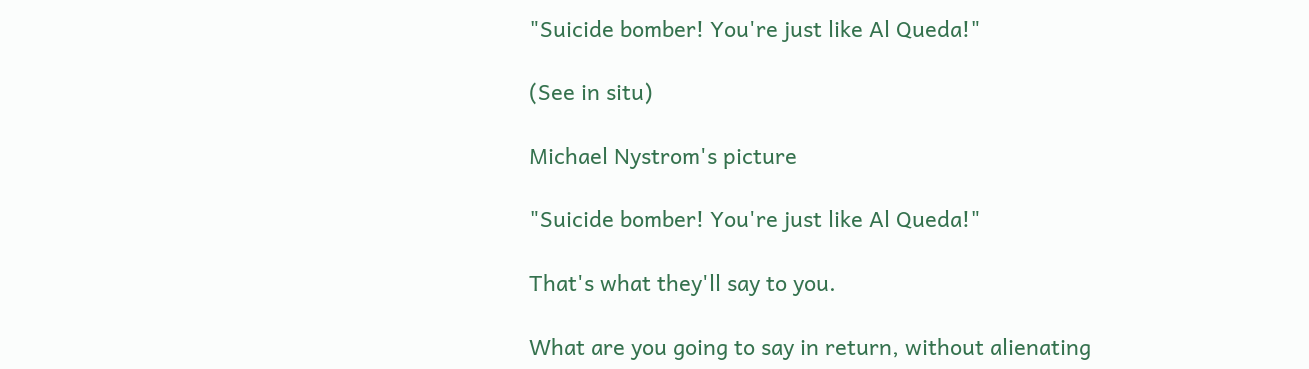"Suicide bomber! You're just like Al Queda!"

(See in situ)

Michael Nystrom's picture

"Suicide bomber! You're just like Al Queda!"

That's what they'll say to you.

What are you going to say in return, without alienating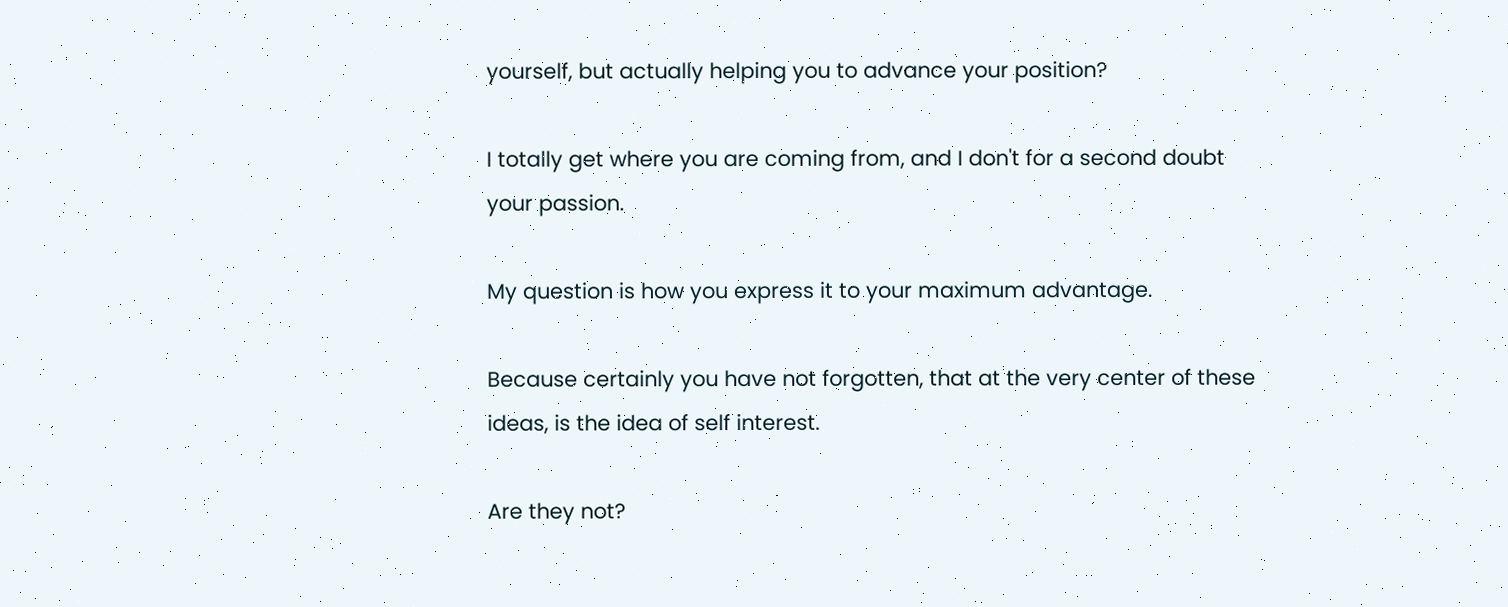yourself, but actually helping you to advance your position?

I totally get where you are coming from, and I don't for a second doubt your passion.

My question is how you express it to your maximum advantage.

Because certainly you have not forgotten, that at the very center of these ideas, is the idea of self interest.

Are they not?